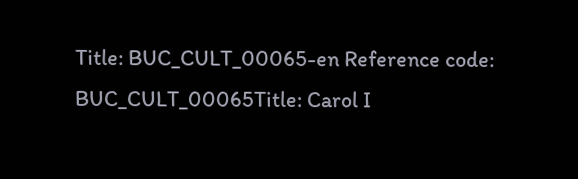Title: BUC_CULT_00065-en Reference code: BUC_CULT_00065Title: Carol I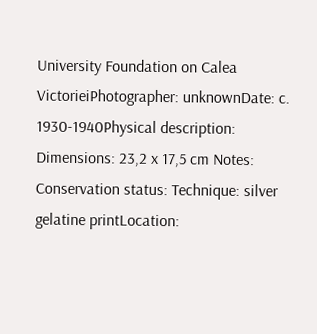University Foundation on Calea VictorieiPhotographer: unknownDate: c. 1930-1940Physical description: Dimensions: 23,2 x 17,5 cm Notes: Conservation status: Technique: silver gelatine printLocation: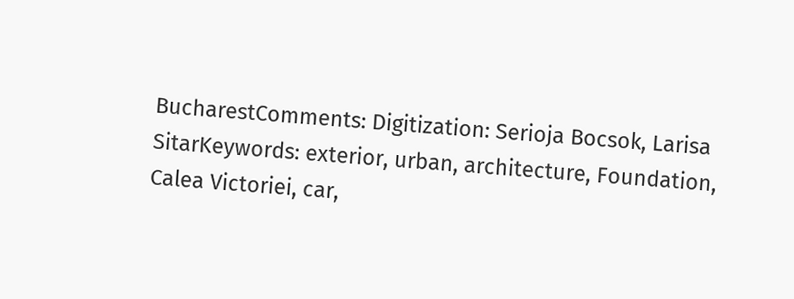BucharestComments: Digitization: Serioja Bocsok, Larisa SitarKeywords: exterior, urban, architecture, Foundation, Calea Victoriei, car,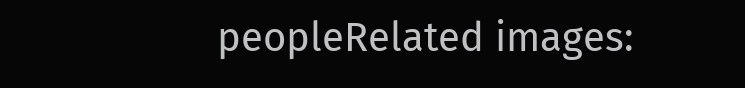peopleRelated images: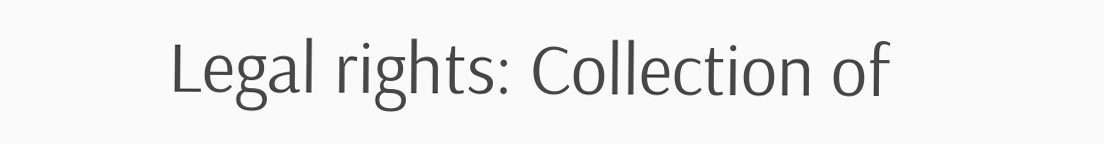Legal rights: Collection of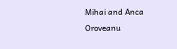Mihai and Anca Oroveanu